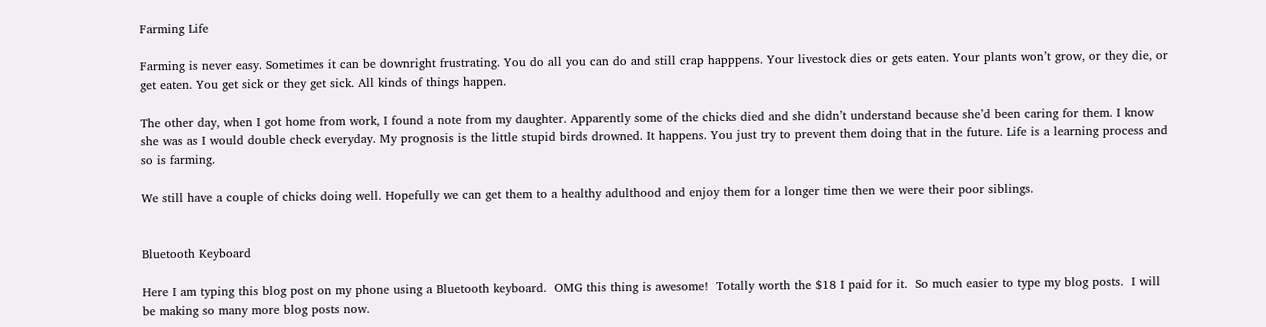Farming Life

Farming is never easy. Sometimes it can be downright frustrating. You do all you can do and still crap happpens. Your livestock dies or gets eaten. Your plants won’t grow, or they die, or get eaten. You get sick or they get sick. All kinds of things happen.

The other day, when I got home from work, I found a note from my daughter. Apparently some of the chicks died and she didn’t understand because she’d been caring for them. I know she was as I would double check everyday. My prognosis is the little stupid birds drowned. It happens. You just try to prevent them doing that in the future. Life is a learning process and so is farming.

We still have a couple of chicks doing well. Hopefully we can get them to a healthy adulthood and enjoy them for a longer time then we were their poor siblings.


Bluetooth Keyboard

Here I am typing this blog post on my phone using a Bluetooth keyboard.  OMG this thing is awesome!  Totally worth the $18 I paid for it.  So much easier to type my blog posts.  I will be making so many more blog posts now.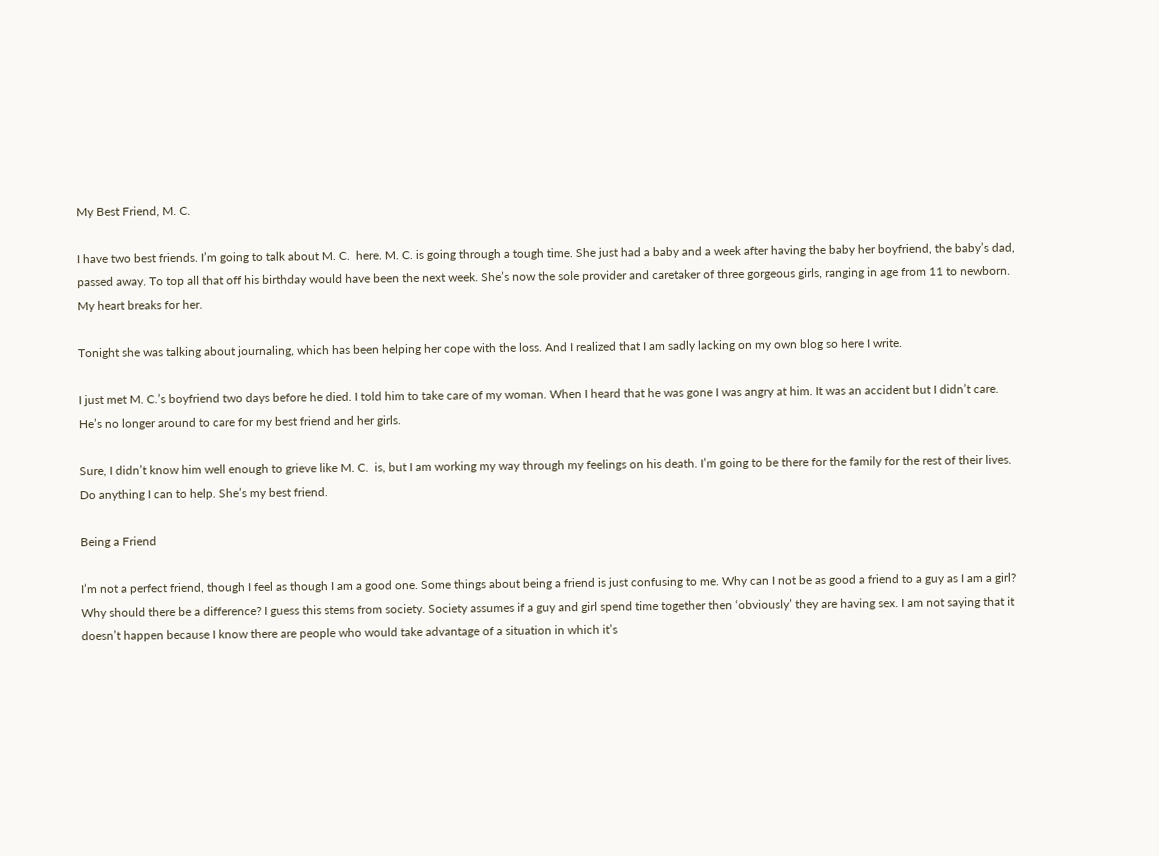My Best Friend, M. C.

I have two best friends. I’m going to talk about M. C.  here. M. C. is going through a tough time. She just had a baby and a week after having the baby her boyfriend, the baby’s dad, passed away. To top all that off his birthday would have been the next week. She’s now the sole provider and caretaker of three gorgeous girls, ranging in age from 11 to newborn. My heart breaks for her.

Tonight she was talking about journaling, which has been helping her cope with the loss. And I realized that I am sadly lacking on my own blog so here I write.

I just met M. C.’s boyfriend two days before he died. I told him to take care of my woman. When I heard that he was gone I was angry at him. It was an accident but I didn’t care. He’s no longer around to care for my best friend and her girls.

Sure, I didn’t know him well enough to grieve like M. C.  is, but I am working my way through my feelings on his death. I’m going to be there for the family for the rest of their lives. Do anything I can to help. She’s my best friend.

Being a Friend

I’m not a perfect friend, though I feel as though I am a good one. Some things about being a friend is just confusing to me. Why can I not be as good a friend to a guy as I am a girl?  Why should there be a difference? I guess this stems from society. Society assumes if a guy and girl spend time together then ‘obviously’ they are having sex. I am not saying that it doesn’t happen because I know there are people who would take advantage of a situation in which it’s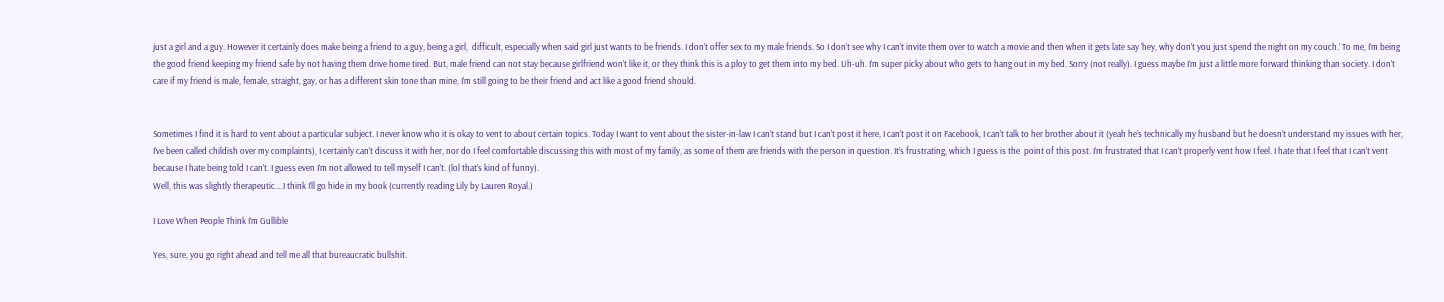just a girl and a guy. However it certainly does make being a friend to a guy, being a girl,  difficult, especially when said girl just wants to be friends. I don’t offer sex to my male friends. So I don’t see why I can’t invite them over to watch a movie and then when it gets late say ‘hey, why don’t you just spend the night on my couch.’ To me, I’m being the good friend keeping my friend safe by not having them drive home tired. But, male friend can not stay because girlfriend won’t like it, or they think this is a ploy to get them into my bed. Uh-uh. I’m super picky about who gets to hang out in my bed. Sorry (not really). I guess maybe I’m just a little more forward thinking than society. I don’t care if my friend is male, female, straight, gay, or has a different skin tone than mine, I’m still going to be their friend and act like a good friend should.


Sometimes I find it is hard to vent about a particular subject. I never know who it is okay to vent to about certain topics. Today I want to vent about the sister-in-law I can’t stand but I can’t post it here, I can’t post it on Facebook, I can’t talk to her brother about it (yeah he’s technically my husband but he doesn’t understand my issues with her, I’ve been called childish over my complaints), I certainly can’t discuss it with her, nor do I feel comfortable discussing this with most of my family, as some of them are friends with the person in question. It’s frustrating, which I guess is the  point of this post. I’m frustrated that I can’t properly vent how I feel. I hate that I feel that I can’t vent because I hate being told I can’t. I guess even I’m not allowed to tell myself I can’t. (lol that’s kind of funny).
Well, this was slightly therapeutic….I think I’ll go hide in my book (currently reading Lily by Lauren Royal.)

I Love When People Think I’m Gullible

Yes, sure, you go right ahead and tell me all that bureaucratic bullshit.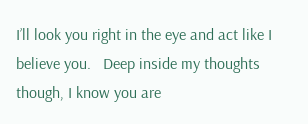I’ll look you right in the eye and act like I believe you.   Deep inside my thoughts though, I know you are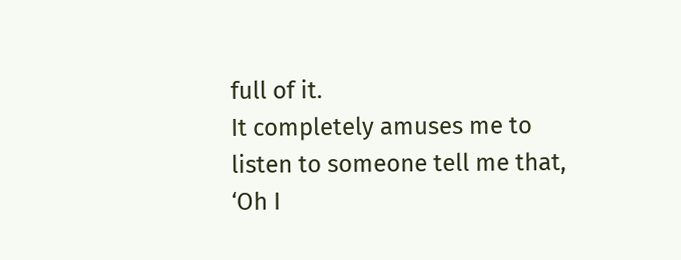full of it.
It completely amuses me to listen to someone tell me that, ‘Oh I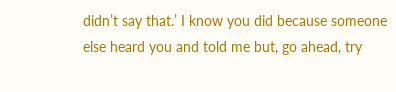didn’t say that.’ I know you did because someone else heard you and told me but, go ahead, try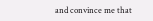and convince me that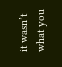it wasn’t what you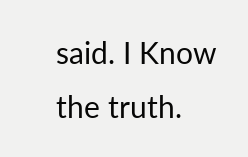said. I Know the truth.